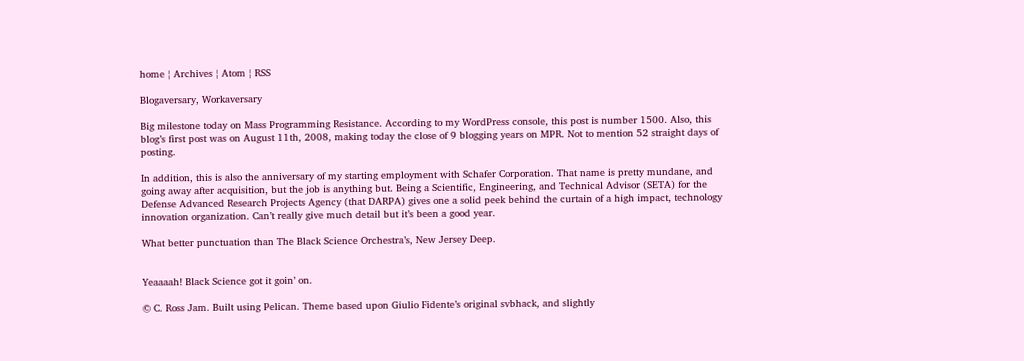home ¦ Archives ¦ Atom ¦ RSS

Blogaversary, Workaversary

Big milestone today on Mass Programming Resistance. According to my WordPress console, this post is number 1500. Also, this blog’s first post was on August 11th, 2008, making today the close of 9 blogging years on MPR. Not to mention 52 straight days of posting.

In addition, this is also the anniversary of my starting employment with Schafer Corporation. That name is pretty mundane, and going away after acquisition, but the job is anything but. Being a Scientific, Engineering, and Technical Advisor (SETA) for the Defense Advanced Research Projects Agency (that DARPA) gives one a solid peek behind the curtain of a high impact, technology innovation organization. Can’t really give much detail but it’s been a good year.

What better punctuation than The Black Science Orchestra’s, New Jersey Deep.


Yeaaaah! Black Science got it goin’ on.

© C. Ross Jam. Built using Pelican. Theme based upon Giulio Fidente’s original svbhack, and slightly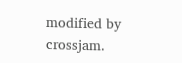modified by crossjam.